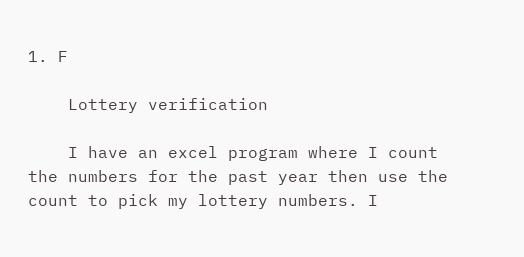1. F

    Lottery verification

    I have an excel program where I count the numbers for the past year then use the count to pick my lottery numbers. I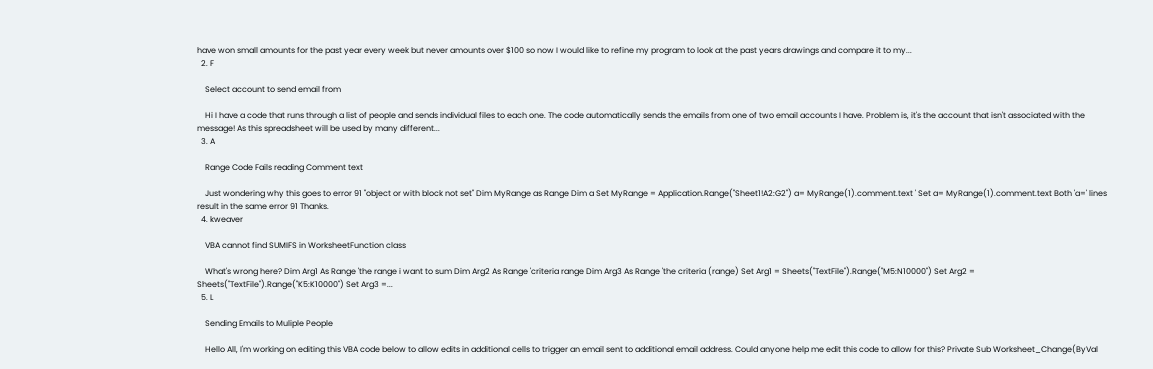have won small amounts for the past year every week but never amounts over $100 so now I would like to refine my program to look at the past years drawings and compare it to my...
  2. F

    Select account to send email from

    Hi I have a code that runs through a list of people and sends individual files to each one. The code automatically sends the emails from one of two email accounts I have. Problem is, it's the account that isn't associated with the message! As this spreadsheet will be used by many different...
  3. A

    Range Code Fails reading Comment text

    Just wondering why this goes to error 91 "object or with block not set" Dim MyRange as Range Dim a Set MyRange = Application.Range("Sheet1!A2:G2") a= MyRange(1).comment.text ' Set a= MyRange(1).comment.text Both 'a=' lines result in the same error 91 Thanks.
  4. kweaver

    VBA cannot find SUMIFS in WorksheetFunction class

    What's wrong here? Dim Arg1 As Range 'the range i want to sum Dim Arg2 As Range 'criteria range Dim Arg3 As Range 'the criteria (range) Set Arg1 = Sheets("TextFile").Range("M5:N10000") Set Arg2 = Sheets("TextFile").Range("K5:K10000") Set Arg3 =...
  5. L

    Sending Emails to Muliple People

    Hello All, I'm working on editing this VBA code below to allow edits in additional cells to trigger an email sent to additional email address. Could anyone help me edit this code to allow for this? Private Sub Worksheet_Change(ByVal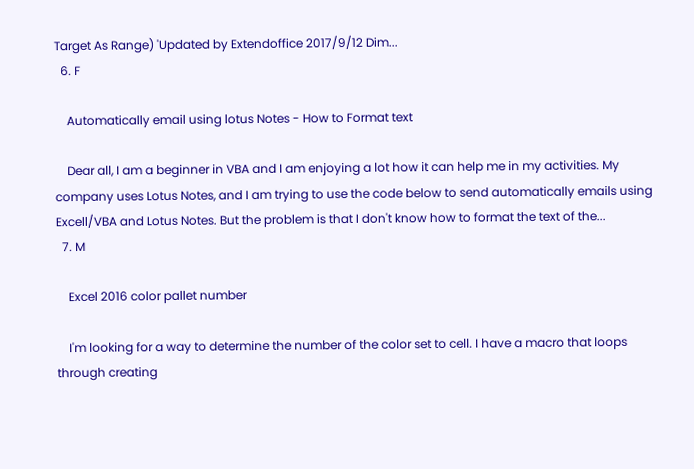Target As Range) 'Updated by Extendoffice 2017/9/12 Dim...
  6. F

    Automatically email using lotus Notes - How to Format text

    Dear all, I am a beginner in VBA and I am enjoying a lot how it can help me in my activities. My company uses Lotus Notes, and I am trying to use the code below to send automatically emails using Excell/VBA and Lotus Notes. But the problem is that I don't know how to format the text of the...
  7. M

    Excel 2016 color pallet number

    I'm looking for a way to determine the number of the color set to cell. I have a macro that loops through creating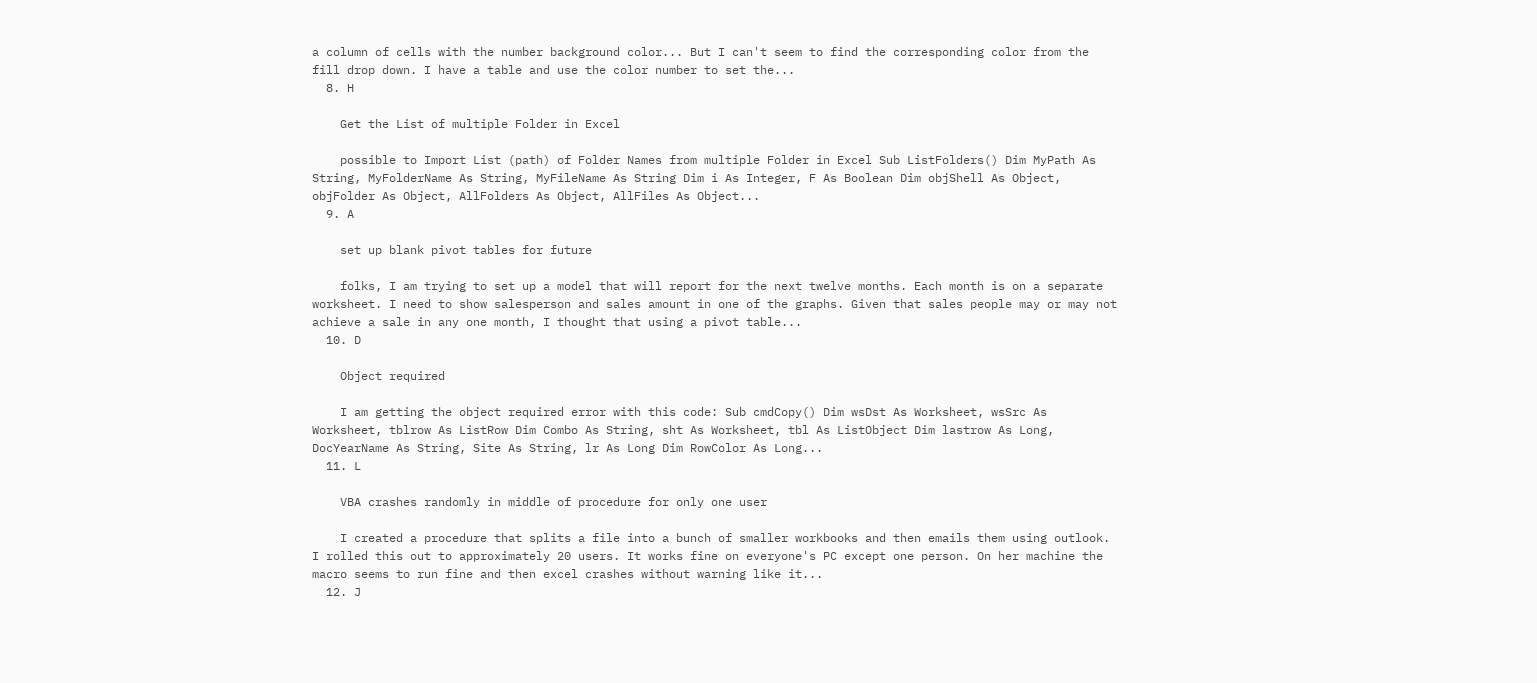a column of cells with the number background color... But I can't seem to find the corresponding color from the fill drop down. I have a table and use the color number to set the...
  8. H

    Get the List of multiple Folder in Excel

    possible to Import List (path) of Folder Names from multiple Folder in Excel Sub ListFolders() Dim MyPath As String, MyFolderName As String, MyFileName As String Dim i As Integer, F As Boolean Dim objShell As Object, objFolder As Object, AllFolders As Object, AllFiles As Object...
  9. A

    set up blank pivot tables for future

    folks, I am trying to set up a model that will report for the next twelve months. Each month is on a separate worksheet. I need to show salesperson and sales amount in one of the graphs. Given that sales people may or may not achieve a sale in any one month, I thought that using a pivot table...
  10. D

    Object required

    I am getting the object required error with this code: Sub cmdCopy() Dim wsDst As Worksheet, wsSrc As Worksheet, tblrow As ListRow Dim Combo As String, sht As Worksheet, tbl As ListObject Dim lastrow As Long, DocYearName As String, Site As String, lr As Long Dim RowColor As Long...
  11. L

    VBA crashes randomly in middle of procedure for only one user

    I created a procedure that splits a file into a bunch of smaller workbooks and then emails them using outlook. I rolled this out to approximately 20 users. It works fine on everyone's PC except one person. On her machine the macro seems to run fine and then excel crashes without warning like it...
  12. J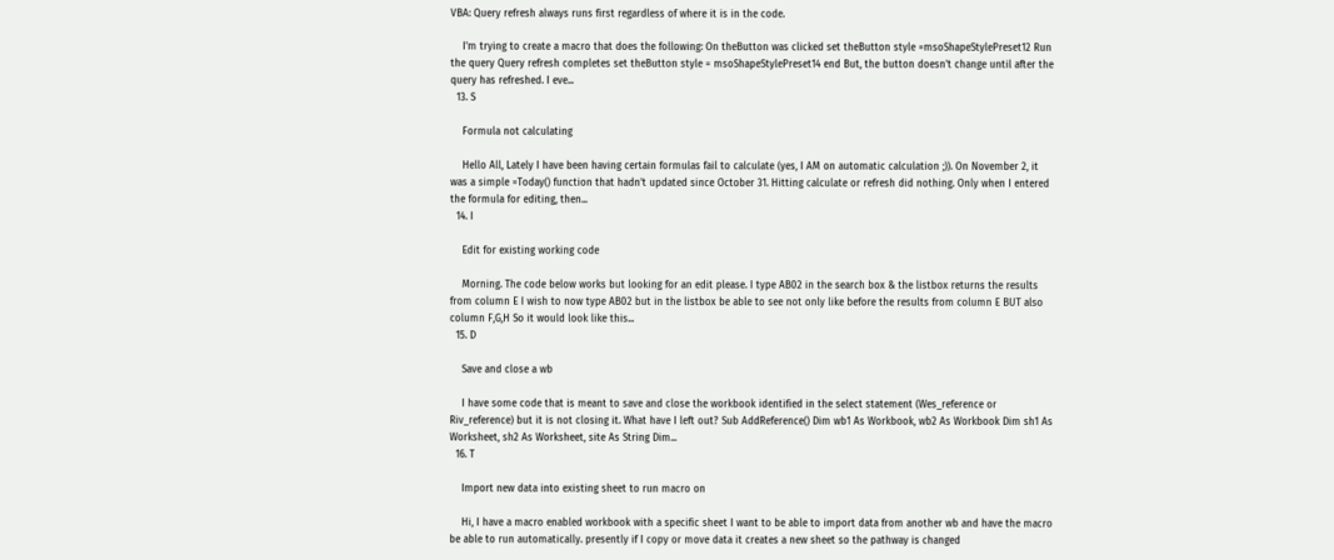VBA: Query refresh always runs first regardless of where it is in the code.

    I'm trying to create a macro that does the following: On theButton was clicked set theButton style =msoShapeStylePreset12 Run the query Query refresh completes set theButton style = msoShapeStylePreset14 end But, the button doesn't change until after the query has refreshed. I eve...
  13. S

    Formula not calculating

    Hello All, Lately I have been having certain formulas fail to calculate (yes, I AM on automatic calculation ;)). On November 2, it was a simple =Today() function that hadn't updated since October 31. Hitting calculate or refresh did nothing. Only when I entered the formula for editing, then...
  14. I

    Edit for existing working code

    Morning. The code below works but looking for an edit please. I type AB02 in the search box & the listbox returns the results from column E I wish to now type AB02 but in the listbox be able to see not only like before the results from column E BUT also column F,G,H So it would look like this...
  15. D

    Save and close a wb

    I have some code that is meant to save and close the workbook identified in the select statement (Wes_reference or Riv_reference) but it is not closing it. What have I left out? Sub AddReference() Dim wb1 As Workbook, wb2 As Workbook Dim sh1 As Worksheet, sh2 As Worksheet, site As String Dim...
  16. T

    Import new data into existing sheet to run macro on

    Hi, I have a macro enabled workbook with a specific sheet I want to be able to import data from another wb and have the macro be able to run automatically. presently if I copy or move data it creates a new sheet so the pathway is changed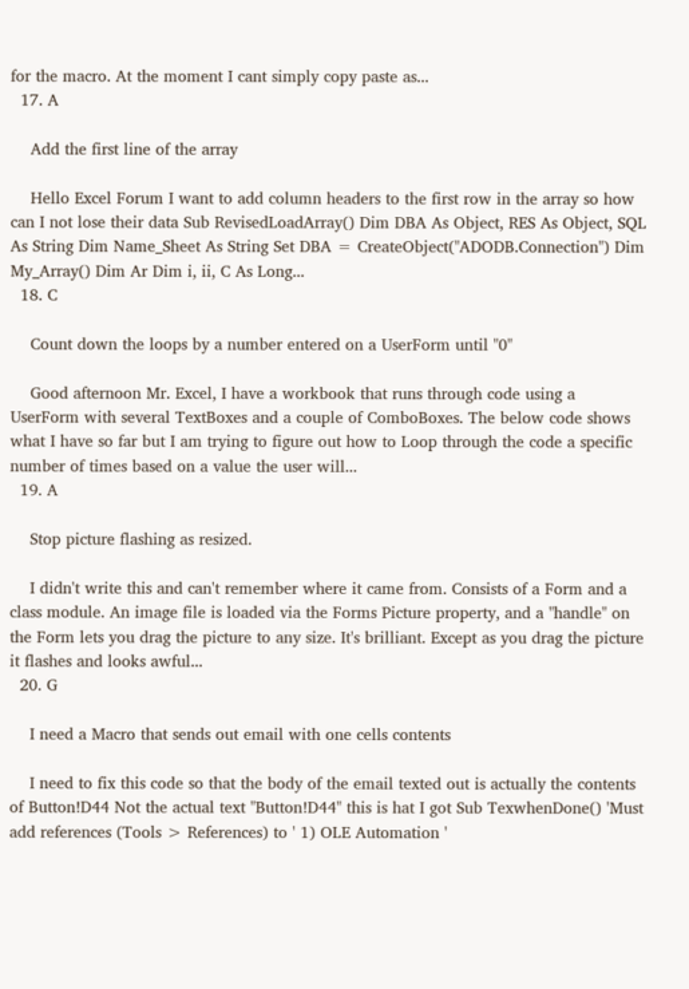for the macro. At the moment I cant simply copy paste as...
  17. A

    Add the first line of the array

    Hello Excel Forum I want to add column headers to the first row in the array so how can I not lose their data Sub RevisedLoadArray() Dim DBA As Object, RES As Object, SQL As String Dim Name_Sheet As String Set DBA = CreateObject("ADODB.Connection") Dim My_Array() Dim Ar Dim i, ii, C As Long...
  18. C

    Count down the loops by a number entered on a UserForm until "0"

    Good afternoon Mr. Excel, I have a workbook that runs through code using a UserForm with several TextBoxes and a couple of ComboBoxes. The below code shows what I have so far but I am trying to figure out how to Loop through the code a specific number of times based on a value the user will...
  19. A

    Stop picture flashing as resized.

    I didn't write this and can't remember where it came from. Consists of a Form and a class module. An image file is loaded via the Forms Picture property, and a "handle" on the Form lets you drag the picture to any size. It's brilliant. Except as you drag the picture it flashes and looks awful...
  20. G

    I need a Macro that sends out email with one cells contents

    I need to fix this code so that the body of the email texted out is actually the contents of Button!D44 Not the actual text "Button!D44" this is hat I got Sub TexwhenDone() 'Must add references (Tools > References) to ' 1) OLE Automation '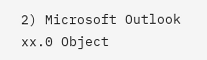2) Microsoft Outlook xx.0 Object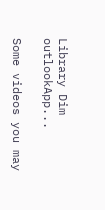Library Dim outlookApp...

Some videos you may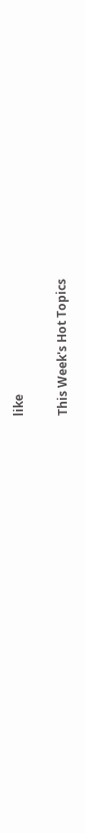like

This Week's Hot Topics